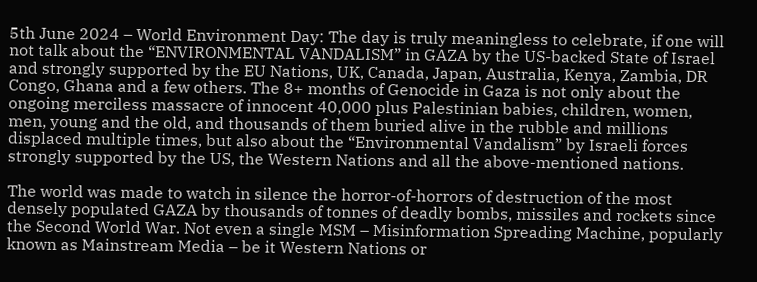5th June 2024 – World Environment Day: The day is truly meaningless to celebrate, if one will not talk about the “ENVIRONMENTAL VANDALISM” in GAZA by the US-backed State of Israel and strongly supported by the EU Nations, UK, Canada, Japan, Australia, Kenya, Zambia, DR Congo, Ghana and a few others. The 8+ months of Genocide in Gaza is not only about the ongoing merciless massacre of innocent 40,000 plus Palestinian babies, children, women, men, young and the old, and thousands of them buried alive in the rubble and millions displaced multiple times, but also about the “Environmental Vandalism” by Israeli forces strongly supported by the US, the Western Nations and all the above-mentioned nations.

The world was made to watch in silence the horror-of-horrors of destruction of the most densely populated GAZA by thousands of tonnes of deadly bombs, missiles and rockets since the Second World War. Not even a single MSM – Misinformation Spreading Machine, popularly known as Mainstream Media – be it Western Nations or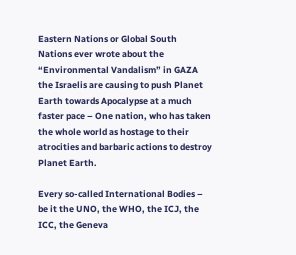Eastern Nations or Global South Nations ever wrote about the “Environmental Vandalism” in GAZA the Israelis are causing to push Planet Earth towards Apocalypse at a much faster pace – One nation, who has taken the whole world as hostage to their atrocities and barbaric actions to destroy Planet Earth.

Every so-called International Bodies – be it the UNO, the WHO, the ICJ, the ICC, the Geneva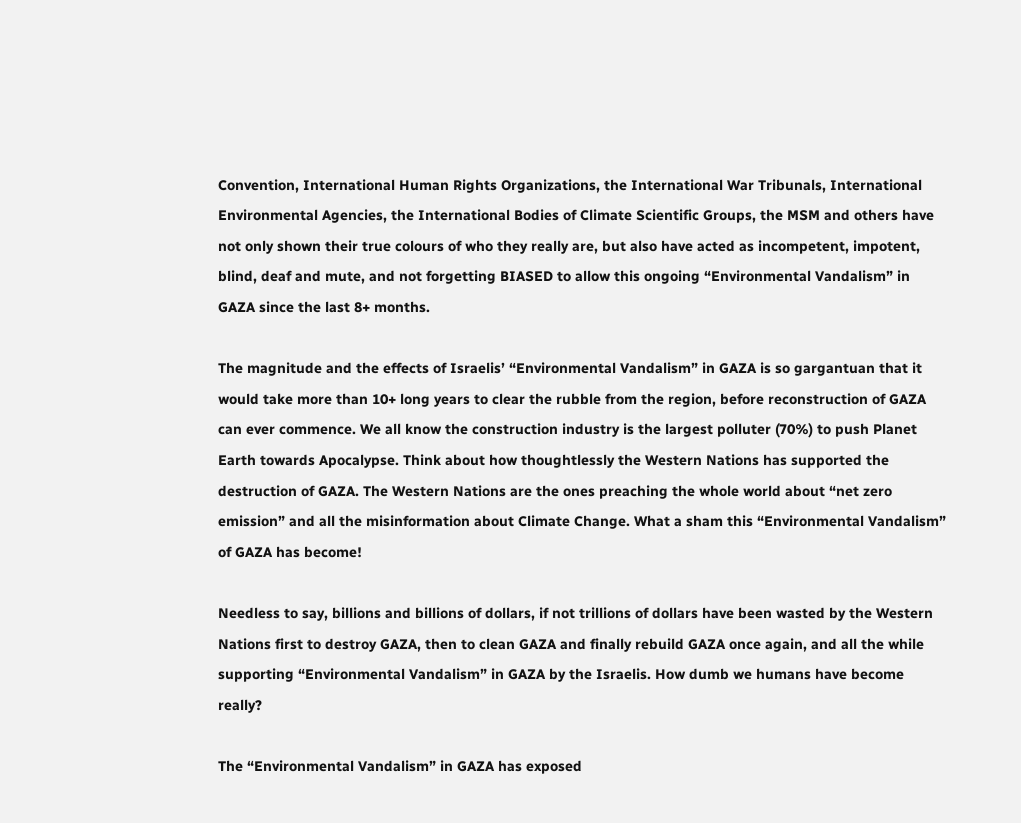Convention, International Human Rights Organizations, the International War Tribunals, International Environmental Agencies, the International Bodies of Climate Scientific Groups, the MSM and others have not only shown their true colours of who they really are, but also have acted as incompetent, impotent, blind, deaf and mute, and not forgetting BIASED to allow this ongoing “Environmental Vandalism” in GAZA since the last 8+ months.

The magnitude and the effects of Israelis’ “Environmental Vandalism” in GAZA is so gargantuan that it would take more than 10+ long years to clear the rubble from the region, before reconstruction of GAZA can ever commence. We all know the construction industry is the largest polluter (70%) to push Planet Earth towards Apocalypse. Think about how thoughtlessly the Western Nations has supported the destruction of GAZA. The Western Nations are the ones preaching the whole world about “net zero emission” and all the misinformation about Climate Change. What a sham this “Environmental Vandalism” of GAZA has become!

Needless to say, billions and billions of dollars, if not trillions of dollars have been wasted by the Western Nations first to destroy GAZA, then to clean GAZA and finally rebuild GAZA once again, and all the while supporting “Environmental Vandalism” in GAZA by the Israelis. How dumb we humans have become really?

The “Environmental Vandalism” in GAZA has exposed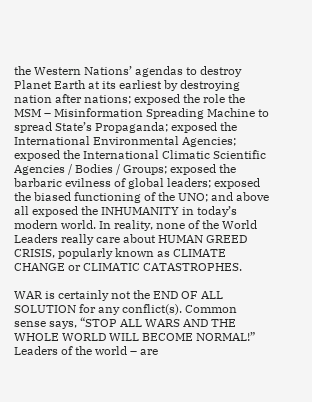the Western Nations’ agendas to destroy Planet Earth at its earliest by destroying nation after nations; exposed the role the MSM – Misinformation Spreading Machine to spread State’s Propaganda; exposed the International Environmental Agencies; exposed the International Climatic Scientific Agencies / Bodies / Groups; exposed the barbaric evilness of global leaders; exposed the biased functioning of the UNO; and above all exposed the INHUMANITY in today’s modern world. In reality, none of the World Leaders really care about HUMAN GREED CRISIS, popularly known as CLIMATE CHANGE or CLIMATIC CATASTROPHES.

WAR is certainly not the END OF ALL SOLUTION for any conflict(s). Common sense says, “STOP ALL WARS AND THE WHOLE WORLD WILL BECOME NORMAL!” Leaders of the world – are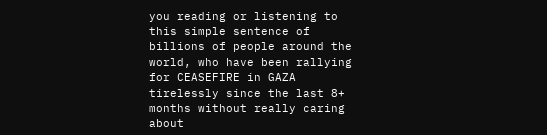you reading or listening to this simple sentence of billions of people around the world, who have been rallying for CEASEFIRE in GAZA tirelessly since the last 8+ months without really caring about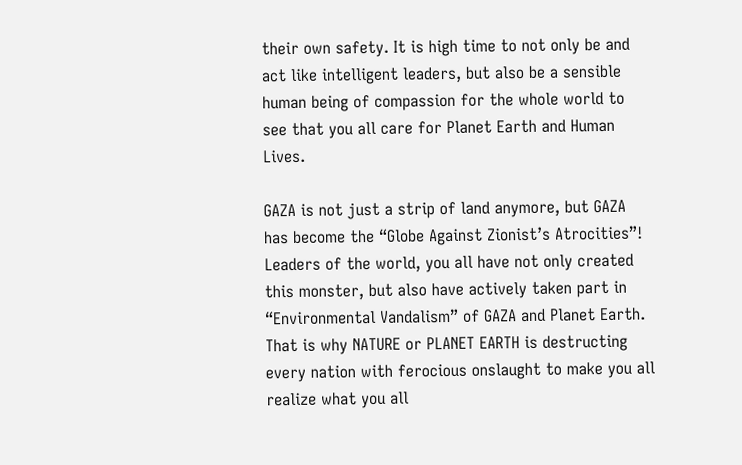their own safety. It is high time to not only be and act like intelligent leaders, but also be a sensible human being of compassion for the whole world to see that you all care for Planet Earth and Human Lives.

GAZA is not just a strip of land anymore, but GAZA has become the “Globe Against Zionist’s Atrocities”! Leaders of the world, you all have not only created this monster, but also have actively taken part in “Environmental Vandalism” of GAZA and Planet Earth. That is why NATURE or PLANET EARTH is destructing every nation with ferocious onslaught to make you all realize what you all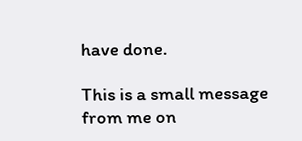have done.

This is a small message from me on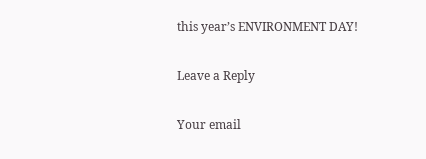this year’s ENVIRONMENT DAY!

Leave a Reply

Your email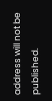address will not be published.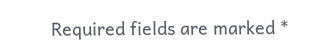Required fields are marked *